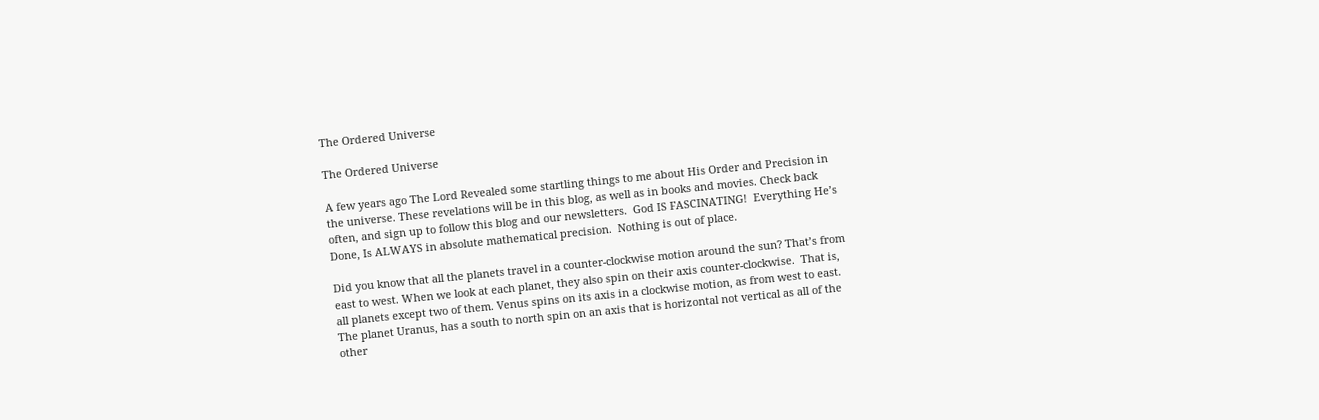The Ordered Universe

The Ordered Universe

A few years ago The Lord Revealed some startling things to me about His Order and Precision in the universe. These revelations will be in this blog, as well as in books and movies. Check back often, and sign up to follow this blog and our newsletters.  God IS FASCINATING!  Everything He’s Done, Is ALWAYS in absolute mathematical precision.  Nothing is out of place.

Did you know that all the planets travel in a counter-clockwise motion around the sun? That’s from east to west. When we look at each planet, they also spin on their axis counter-clockwise.  That is, all planets except two of them. Venus spins on its axis in a clockwise motion, as from west to east. The planet Uranus, has a south to north spin on an axis that is horizontal not vertical as all of the other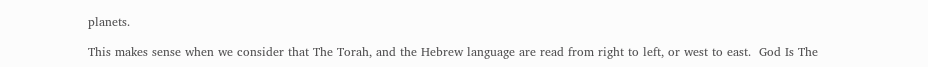planets.

This makes sense when we consider that The Torah, and the Hebrew language are read from right to left, or west to east.  God Is The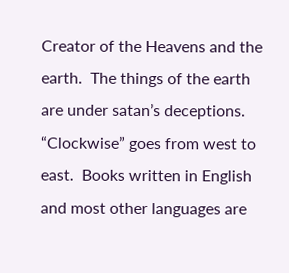Creator of the Heavens and the earth.  The things of the earth are under satan’s deceptions.  “Clockwise” goes from west to east.  Books written in English and most other languages are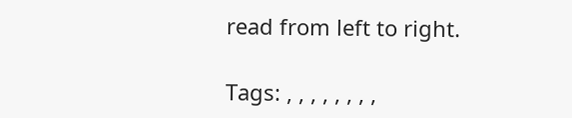read from left to right.

Tags: , , , , , , , ,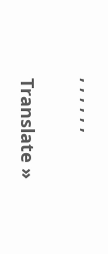, , , , , ,

Translate »